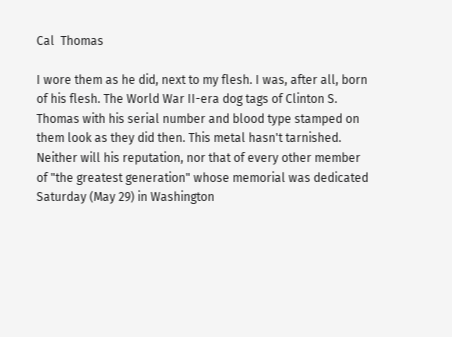Cal  Thomas

I wore them as he did, next to my flesh. I was, after all, born of his flesh. The World War II-era dog tags of Clinton S. Thomas with his serial number and blood type stamped on them look as they did then. This metal hasn't tarnished. Neither will his reputation, nor that of every other member of "the greatest generation" whose memorial was dedicated Saturday (May 29) in Washington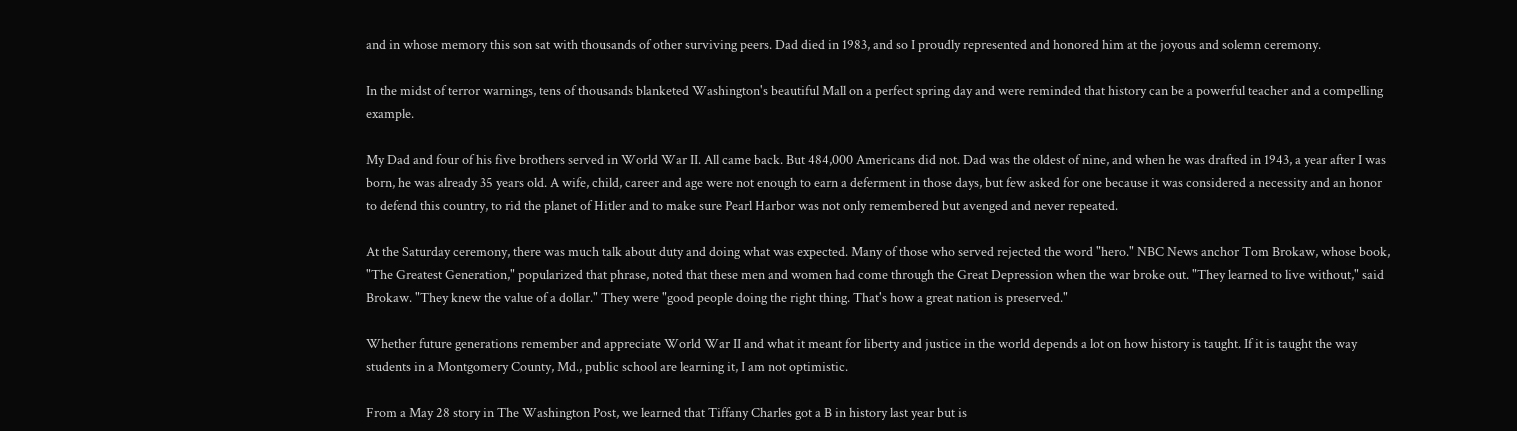and in whose memory this son sat with thousands of other surviving peers. Dad died in 1983, and so I proudly represented and honored him at the joyous and solemn ceremony.

In the midst of terror warnings, tens of thousands blanketed Washington's beautiful Mall on a perfect spring day and were reminded that history can be a powerful teacher and a compelling example.

My Dad and four of his five brothers served in World War II. All came back. But 484,000 Americans did not. Dad was the oldest of nine, and when he was drafted in 1943, a year after I was born, he was already 35 years old. A wife, child, career and age were not enough to earn a deferment in those days, but few asked for one because it was considered a necessity and an honor to defend this country, to rid the planet of Hitler and to make sure Pearl Harbor was not only remembered but avenged and never repeated.

At the Saturday ceremony, there was much talk about duty and doing what was expected. Many of those who served rejected the word "hero." NBC News anchor Tom Brokaw, whose book, "The Greatest Generation," popularized that phrase, noted that these men and women had come through the Great Depression when the war broke out. "They learned to live without," said Brokaw. "They knew the value of a dollar." They were "good people doing the right thing. That's how a great nation is preserved."

Whether future generations remember and appreciate World War II and what it meant for liberty and justice in the world depends a lot on how history is taught. If it is taught the way students in a Montgomery County, Md., public school are learning it, I am not optimistic.

From a May 28 story in The Washington Post, we learned that Tiffany Charles got a B in history last year but is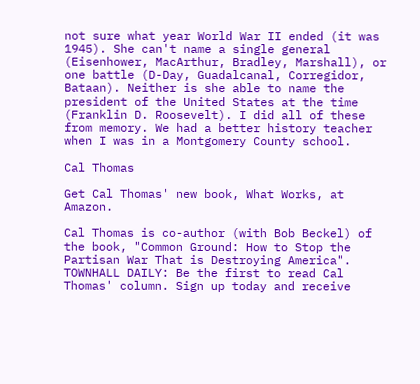not sure what year World War II ended (it was 1945). She can't name a single general (Eisenhower, MacArthur, Bradley, Marshall), or one battle (D-Day, Guadalcanal, Corregidor, Bataan). Neither is she able to name the president of the United States at the time (Franklin D. Roosevelt). I did all of these from memory. We had a better history teacher when I was in a Montgomery County school.

Cal Thomas

Get Cal Thomas' new book, What Works, at Amazon.

Cal Thomas is co-author (with Bob Beckel) of the book, "Common Ground: How to Stop the Partisan War That is Destroying America".
TOWNHALL DAILY: Be the first to read Cal Thomas' column. Sign up today and receive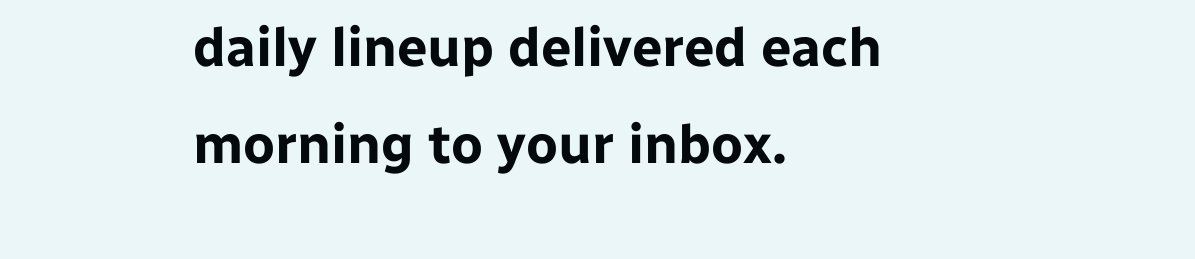daily lineup delivered each morning to your inbox.